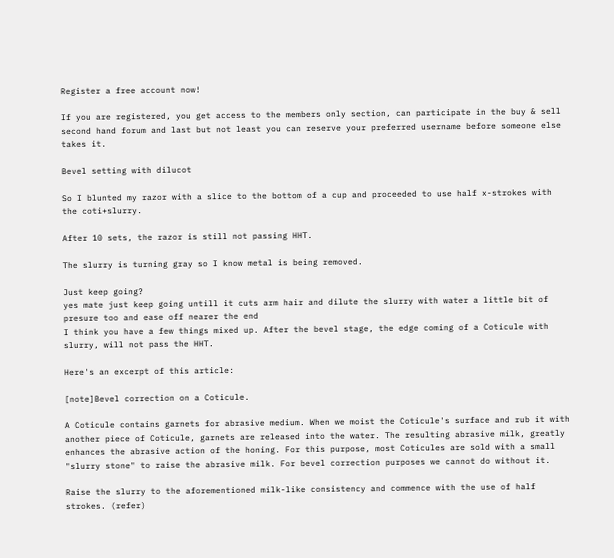Register a free account now!

If you are registered, you get access to the members only section, can participate in the buy & sell second hand forum and last but not least you can reserve your preferred username before someone else takes it.

Bevel setting with dilucot

So I blunted my razor with a slice to the bottom of a cup and proceeded to use half x-strokes with the coti+slurry.

After 10 sets, the razor is still not passing HHT.

The slurry is turning gray so I know metal is being removed.

Just keep going?
yes mate just keep going untill it cuts arm hair and dilute the slurry with water a little bit of presure too and ease off nearer the end
I think you have a few things mixed up. After the bevel stage, the edge coming of a Coticule with slurry, will not pass the HHT.

Here's an excerpt of this article:

[note]Bevel correction on a Coticule.

A Coticule contains garnets for abrasive medium. When we moist the Coticule's surface and rub it with another piece of Coticule, garnets are released into the water. The resulting abrasive milk, greatly enhances the abrasive action of the honing. For this purpose, most Coticules are sold with a small "slurry stone" to raise the abrasive milk. For bevel correction purposes we cannot do without it.

Raise the slurry to the aforementioned milk-like consistency and commence with the use of half strokes. (refer)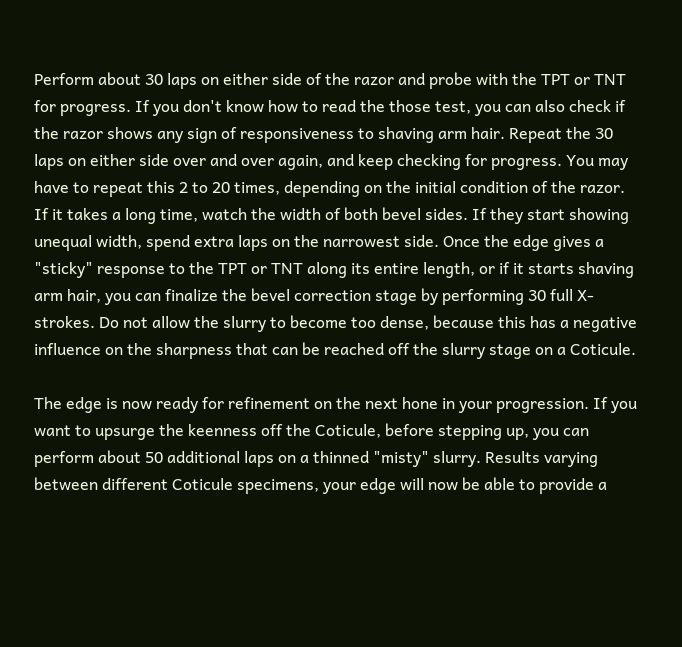Perform about 30 laps on either side of the razor and probe with the TPT or TNT for progress. If you don't know how to read the those test, you can also check if the razor shows any sign of responsiveness to shaving arm hair. Repeat the 30 laps on either side over and over again, and keep checking for progress. You may have to repeat this 2 to 20 times, depending on the initial condition of the razor. If it takes a long time, watch the width of both bevel sides. If they start showing unequal width, spend extra laps on the narrowest side. Once the edge gives a "sticky" response to the TPT or TNT along its entire length, or if it starts shaving arm hair, you can finalize the bevel correction stage by performing 30 full X-strokes. Do not allow the slurry to become too dense, because this has a negative influence on the sharpness that can be reached off the slurry stage on a Coticule.

The edge is now ready for refinement on the next hone in your progression. If you want to upsurge the keenness off the Coticule, before stepping up, you can perform about 50 additional laps on a thinned "misty" slurry. Results varying between different Coticule specimens, your edge will now be able to provide a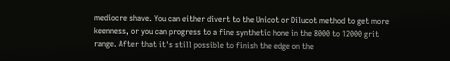mediocre shave. You can either divert to the Unicot or Dilucot method to get more keenness, or you can progress to a fine synthetic hone in the 8000 to 12000 grit range. After that it's still possible to finish the edge on the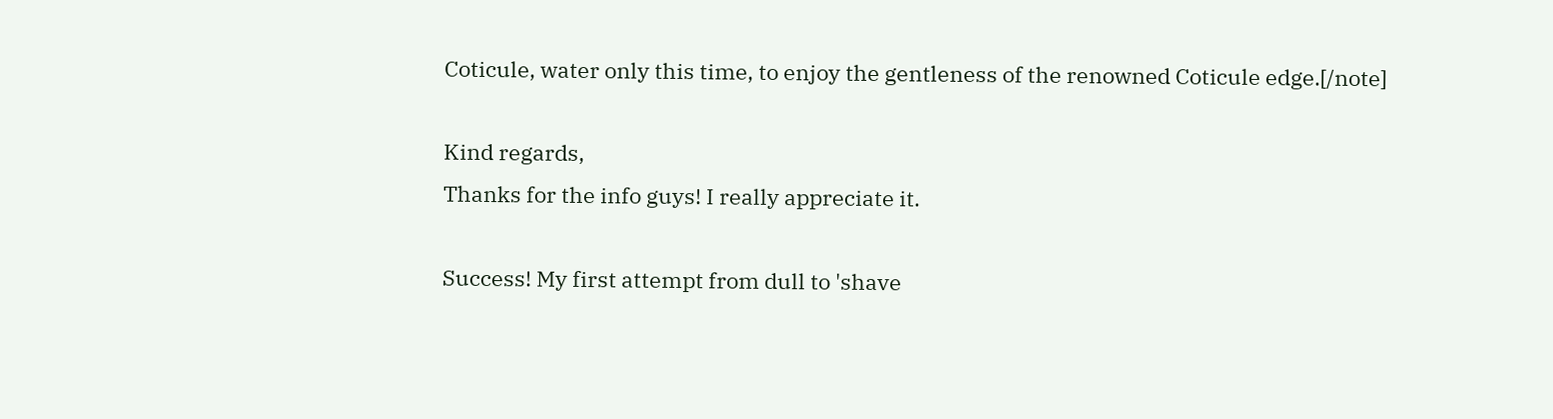Coticule, water only this time, to enjoy the gentleness of the renowned Coticule edge.[/note]

Kind regards,
Thanks for the info guys! I really appreciate it.

Success! My first attempt from dull to 'shave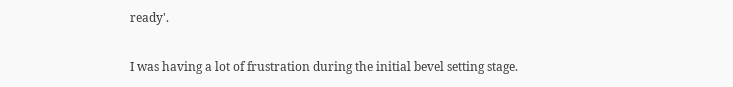ready'.

I was having a lot of frustration during the initial bevel setting stage.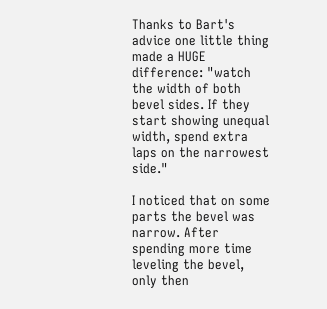Thanks to Bart's advice one little thing made a HUGE difference: "watch the width of both bevel sides. If they start showing unequal width, spend extra laps on the narrowest side."

I noticed that on some parts the bevel was narrow. After spending more time leveling the bevel, only then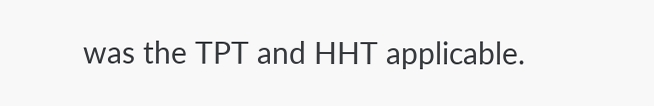was the TPT and HHT applicable.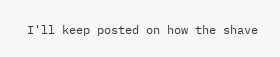I'll keep posted on how the shave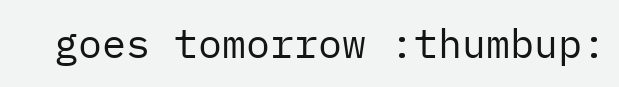goes tomorrow :thumbup: